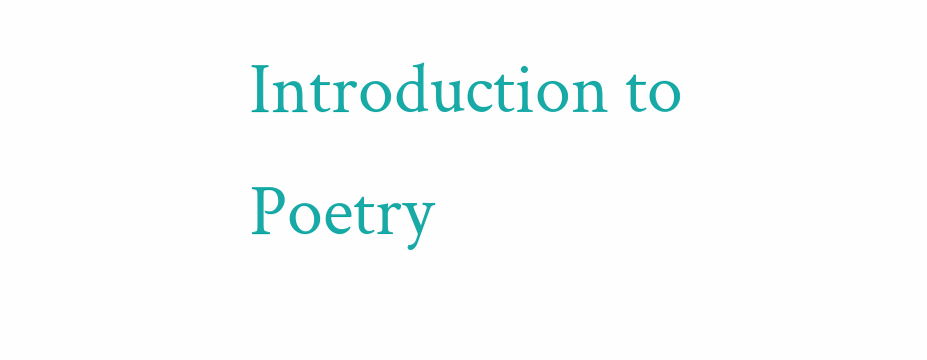Introduction to Poetry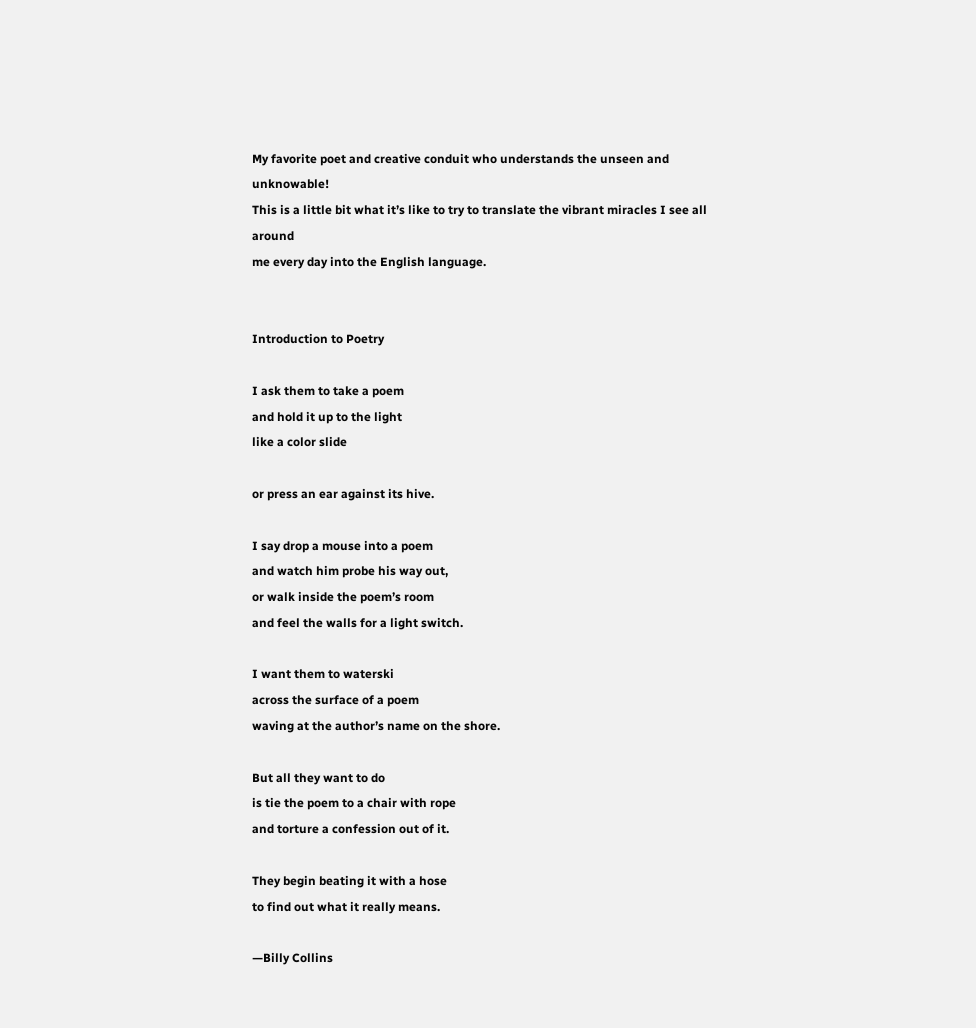My favorite poet and creative conduit who understands the unseen and unknowable!
This is a little bit what it’s like to try to translate the vibrant miracles I see all around
me every day into the English language.


Introduction to Poetry

I ask them to take a poem
and hold it up to the light
like a color slide

or press an ear against its hive.

I say drop a mouse into a poem
and watch him probe his way out,
or walk inside the poem’s room
and feel the walls for a light switch.

I want them to waterski
across the surface of a poem
waving at the author’s name on the shore.

But all they want to do
is tie the poem to a chair with rope
and torture a confession out of it.

They begin beating it with a hose
to find out what it really means.

—Billy Collins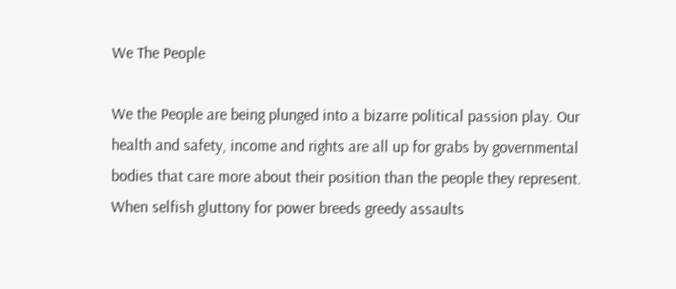We The People

We the People are being plunged into a bizarre political passion play. Our health and safety, income and rights are all up for grabs by governmental bodies that care more about their position than the people they represent. When selfish gluttony for power breeds greedy assaults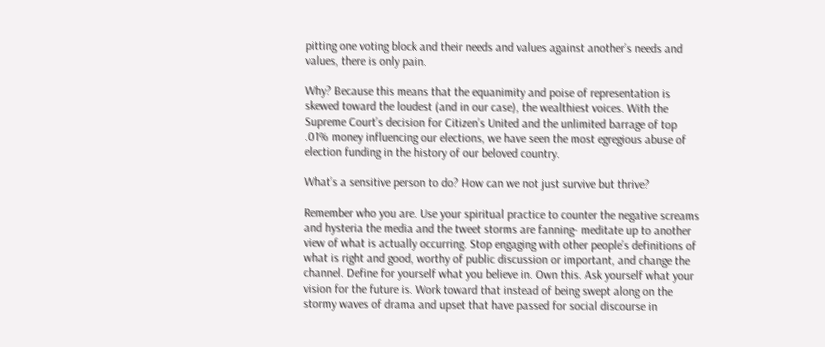pitting one voting block and their needs and values against another’s needs and values, there is only pain.

Why? Because this means that the equanimity and poise of representation is skewed toward the loudest (and in our case), the wealthiest voices. With the Supreme Court’s decision for Citizen’s United and the unlimited barrage of top .01% money influencing our elections, we have seen the most egregious abuse of election funding in the history of our beloved country.

What’s a sensitive person to do? How can we not just survive but thrive?

Remember who you are. Use your spiritual practice to counter the negative screams and hysteria the media and the tweet storms are fanning- meditate up to another view of what is actually occurring. Stop engaging with other people’s definitions of what is right and good, worthy of public discussion or important, and change the channel. Define for yourself what you believe in. Own this. Ask yourself what your vision for the future is. Work toward that instead of being swept along on the stormy waves of drama and upset that have passed for social discourse in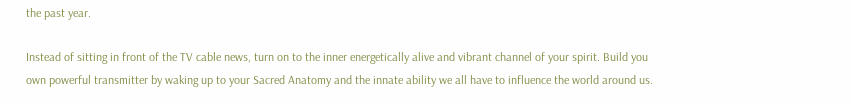the past year.

Instead of sitting in front of the TV cable news, turn on to the inner energetically alive and vibrant channel of your spirit. Build you own powerful transmitter by waking up to your Sacred Anatomy and the innate ability we all have to influence the world around us.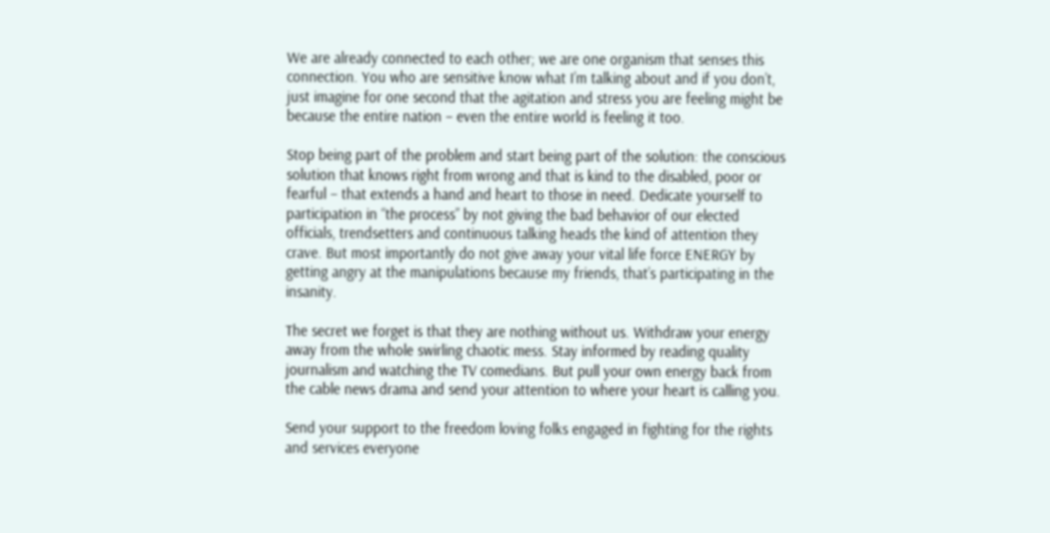We are already connected to each other; we are one organism that senses this connection. You who are sensitive know what I’m talking about and if you don’t, just imagine for one second that the agitation and stress you are feeling might be because the entire nation – even the entire world is feeling it too.

Stop being part of the problem and start being part of the solution: the conscious solution that knows right from wrong and that is kind to the disabled, poor or fearful – that extends a hand and heart to those in need. Dedicate yourself to participation in “the process” by not giving the bad behavior of our elected officials, trendsetters and continuous talking heads the kind of attention they crave. But most importantly do not give away your vital life force ENERGY by getting angry at the manipulations because my friends, that’s participating in the insanity.

The secret we forget is that they are nothing without us. Withdraw your energy away from the whole swirling chaotic mess. Stay informed by reading quality journalism and watching the TV comedians. But pull your own energy back from the cable news drama and send your attention to where your heart is calling you.

Send your support to the freedom loving folks engaged in fighting for the rights and services everyone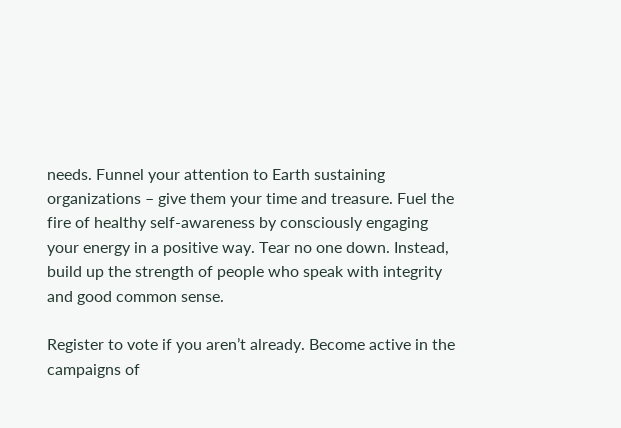needs. Funnel your attention to Earth sustaining organizations – give them your time and treasure. Fuel the fire of healthy self-awareness by consciously engaging your energy in a positive way. Tear no one down. Instead, build up the strength of people who speak with integrity and good common sense.

Register to vote if you aren’t already. Become active in the campaigns of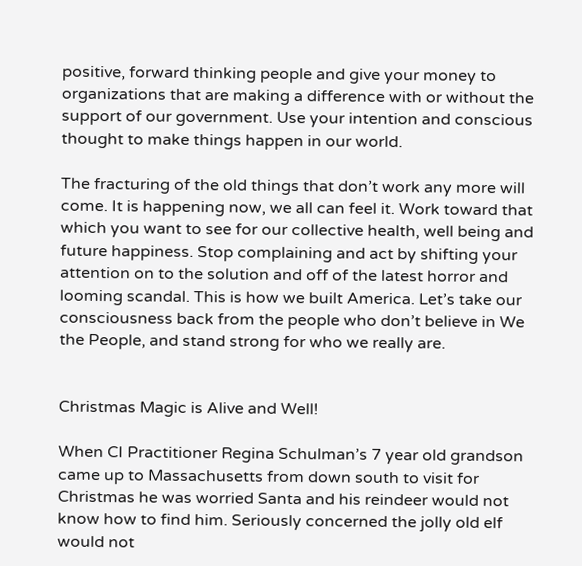positive, forward thinking people and give your money to organizations that are making a difference with or without the support of our government. Use your intention and conscious thought to make things happen in our world.

The fracturing of the old things that don’t work any more will come. It is happening now, we all can feel it. Work toward that which you want to see for our collective health, well being and future happiness. Stop complaining and act by shifting your attention on to the solution and off of the latest horror and looming scandal. This is how we built America. Let’s take our consciousness back from the people who don’t believe in We the People, and stand strong for who we really are.


Christmas Magic is Alive and Well!

When CI Practitioner Regina Schulman’s 7 year old grandson came up to Massachusetts from down south to visit for Christmas he was worried Santa and his reindeer would not know how to find him. Seriously concerned the jolly old elf would not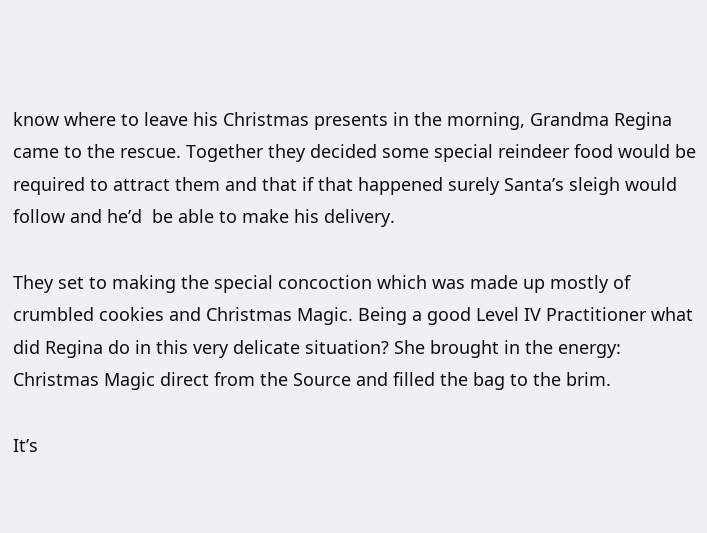know where to leave his Christmas presents in the morning, Grandma Regina came to the rescue. Together they decided some special reindeer food would be required to attract them and that if that happened surely Santa’s sleigh would follow and he’d  be able to make his delivery.

They set to making the special concoction which was made up mostly of crumbled cookies and Christmas Magic. Being a good Level IV Practitioner what did Regina do in this very delicate situation? She brought in the energy: Christmas Magic direct from the Source and filled the bag to the brim.

It’s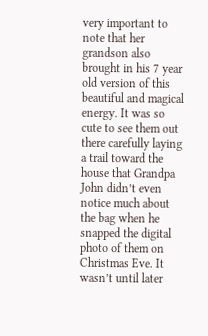very important to note that her grandson also brought in his 7 year old version of this beautiful and magical energy. It was so cute to see them out there carefully laying a trail toward the house that Grandpa John didn’t even notice much about the bag when he snapped the digital photo of them on Christmas Eve. It wasn’t until later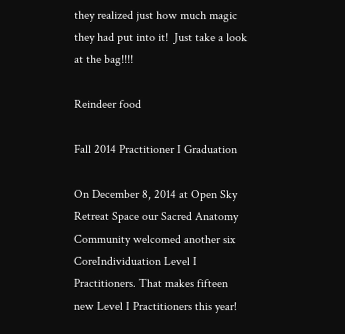they realized just how much magic they had put into it!  Just take a look at the bag!!!!

Reindeer food

Fall 2014 Practitioner I Graduation

On December 8, 2014 at Open Sky Retreat Space our Sacred Anatomy Community welcomed another six CoreIndividuation Level I Practitioners. That makes fifteen new Level I Practitioners this year!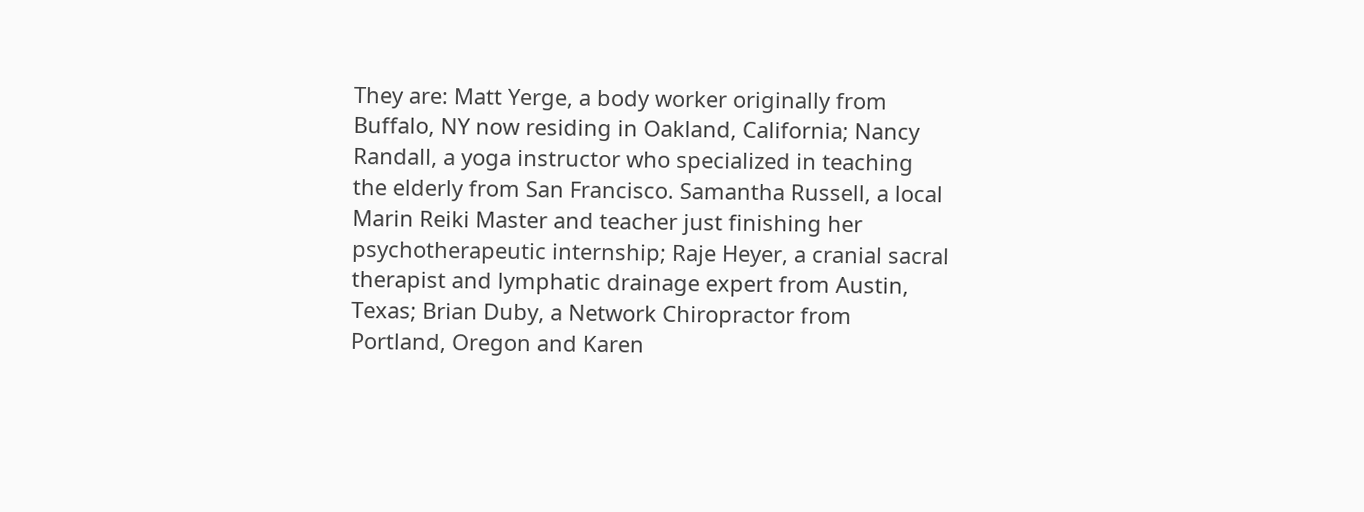They are: Matt Yerge, a body worker originally from Buffalo, NY now residing in Oakland, California; Nancy Randall, a yoga instructor who specialized in teaching the elderly from San Francisco. Samantha Russell, a local Marin Reiki Master and teacher just finishing her psychotherapeutic internship; Raje Heyer, a cranial sacral therapist and lymphatic drainage expert from Austin, Texas; Brian Duby, a Network Chiropractor from Portland, Oregon and Karen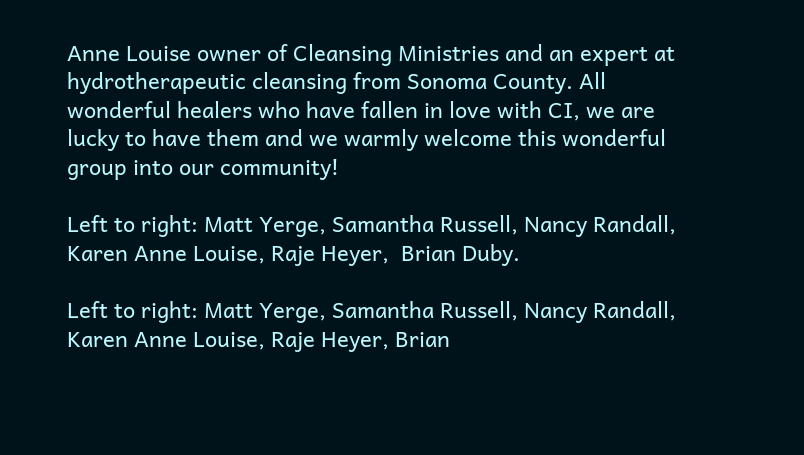Anne Louise owner of Cleansing Ministries and an expert at hydrotherapeutic cleansing from Sonoma County. All wonderful healers who have fallen in love with CI, we are lucky to have them and we warmly welcome this wonderful group into our community!

Left to right: Matt Yerge, Samantha Russell, Nancy Randall, Karen Anne Louise, Raje Heyer,  Brian Duby.

Left to right: Matt Yerge, Samantha Russell, Nancy Randall, Karen Anne Louise, Raje Heyer, Brian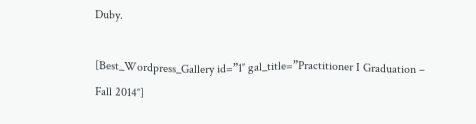Duby.

[Best_Wordpress_Gallery id=”1″ gal_title=”Practitioner I Graduation – Fall 2014″]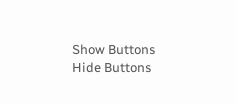Show Buttons
Hide Buttons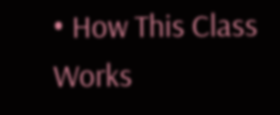• How This Class Works